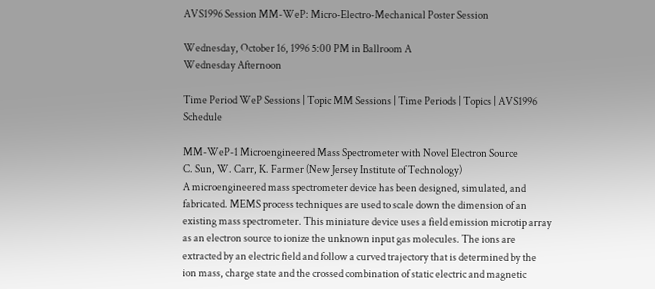AVS1996 Session MM-WeP: Micro-Electro-Mechanical Poster Session

Wednesday, October 16, 1996 5:00 PM in Ballroom A
Wednesday Afternoon

Time Period WeP Sessions | Topic MM Sessions | Time Periods | Topics | AVS1996 Schedule

MM-WeP-1 Microengineered Mass Spectrometer with Novel Electron Source
C. Sun, W. Carr, K. Farmer (New Jersey Institute of Technology)
A microengineered mass spectrometer device has been designed, simulated, and fabricated. MEMS process techniques are used to scale down the dimension of an existing mass spectrometer. This miniature device uses a field emission microtip array as an electron source to ionize the unknown input gas molecules. The ions are extracted by an electric field and follow a curved trajectory that is determined by the ion mass, charge state and the crossed combination of static electric and magnetic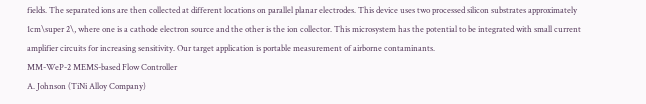fields. The separated ions are then collected at different locations on parallel planar electrodes. This device uses two processed silicon substrates approximately 1cm\super 2\, where one is a cathode electron source and the other is the ion collector. This microsystem has the potential to be integrated with small current amplifier circuits for increasing sensitivity. Our target application is portable measurement of airborne contaminants.
MM-WeP-2 MEMS-based Flow Controller
A. Johnson (TiNi Alloy Company)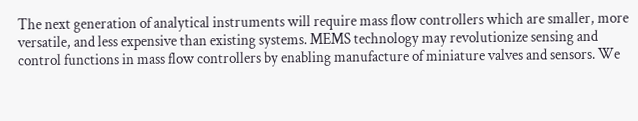The next generation of analytical instruments will require mass flow controllers which are smaller, more versatile, and less expensive than existing systems. MEMS technology may revolutionize sensing and control functions in mass flow controllers by enabling manufacture of miniature valves and sensors. We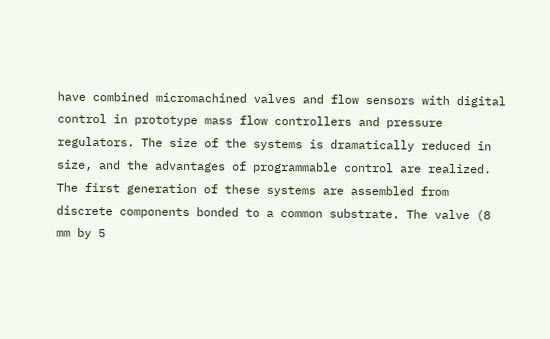have combined micromachined valves and flow sensors with digital control in prototype mass flow controllers and pressure regulators. The size of the systems is dramatically reduced in size, and the advantages of programmable control are realized. The first generation of these systems are assembled from discrete components bonded to a common substrate. The valve (8 mm by 5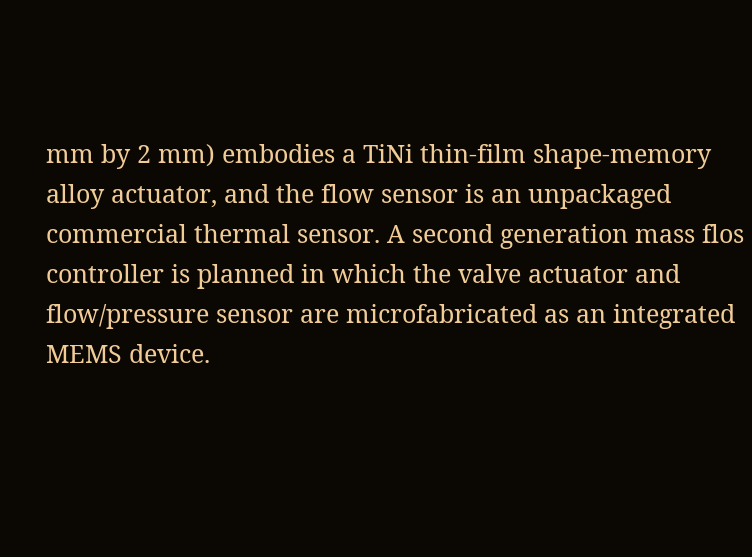mm by 2 mm) embodies a TiNi thin-film shape-memory alloy actuator, and the flow sensor is an unpackaged commercial thermal sensor. A second generation mass flos controller is planned in which the valve actuator and flow/pressure sensor are microfabricated as an integrated MEMS device.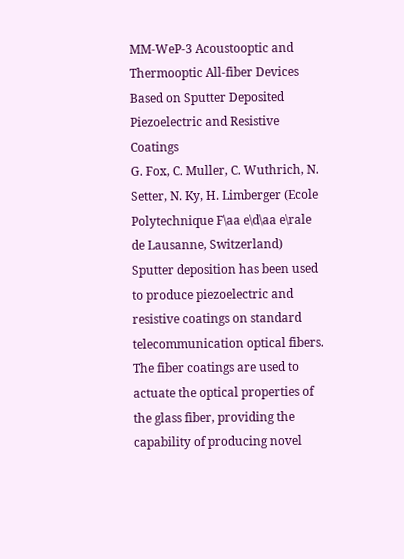MM-WeP-3 Acoustooptic and Thermooptic All-fiber Devices Based on Sputter Deposited Piezoelectric and Resistive Coatings
G. Fox, C. Muller, C. Wuthrich, N. Setter, N. Ky, H. Limberger (Ecole Polytechnique F\aa e\d\aa e\rale de Lausanne, Switzerland)
Sputter deposition has been used to produce piezoelectric and resistive coatings on standard telecommunication optical fibers. The fiber coatings are used to actuate the optical properties of the glass fiber, providing the capability of producing novel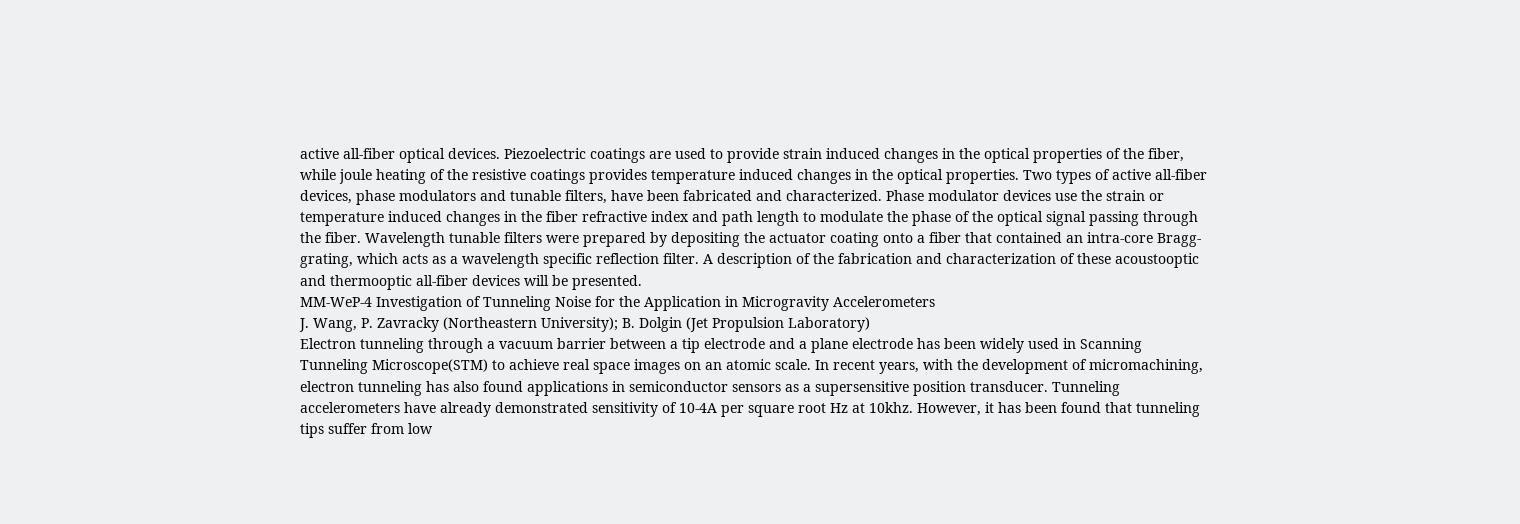active all-fiber optical devices. Piezoelectric coatings are used to provide strain induced changes in the optical properties of the fiber, while joule heating of the resistive coatings provides temperature induced changes in the optical properties. Two types of active all-fiber devices, phase modulators and tunable filters, have been fabricated and characterized. Phase modulator devices use the strain or temperature induced changes in the fiber refractive index and path length to modulate the phase of the optical signal passing through the fiber. Wavelength tunable filters were prepared by depositing the actuator coating onto a fiber that contained an intra-core Bragg-grating, which acts as a wavelength specific reflection filter. A description of the fabrication and characterization of these acoustooptic and thermooptic all-fiber devices will be presented.
MM-WeP-4 Investigation of Tunneling Noise for the Application in Microgravity Accelerometers
J. Wang, P. Zavracky (Northeastern University); B. Dolgin (Jet Propulsion Laboratory)
Electron tunneling through a vacuum barrier between a tip electrode and a plane electrode has been widely used in Scanning Tunneling Microscope(STM) to achieve real space images on an atomic scale. In recent years, with the development of micromachining, electron tunneling has also found applications in semiconductor sensors as a supersensitive position transducer. Tunneling accelerometers have already demonstrated sensitivity of 10-4A per square root Hz at 10khz. However, it has been found that tunneling tips suffer from low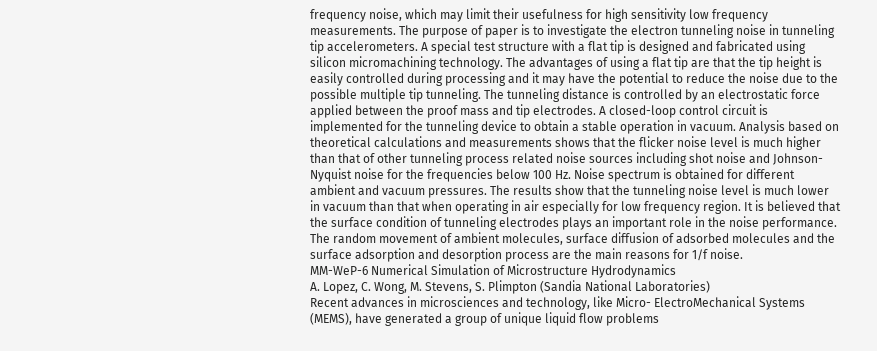frequency noise, which may limit their usefulness for high sensitivity low frequency measurements. The purpose of paper is to investigate the electron tunneling noise in tunneling tip accelerometers. A special test structure with a flat tip is designed and fabricated using silicon micromachining technology. The advantages of using a flat tip are that the tip height is easily controlled during processing and it may have the potential to reduce the noise due to the possible multiple tip tunneling. The tunneling distance is controlled by an electrostatic force applied between the proof mass and tip electrodes. A closed-loop control circuit is implemented for the tunneling device to obtain a stable operation in vacuum. Analysis based on theoretical calculations and measurements shows that the flicker noise level is much higher than that of other tunneling process related noise sources including shot noise and Johnson-Nyquist noise for the frequencies below 100 Hz. Noise spectrum is obtained for different ambient and vacuum pressures. The results show that the tunneling noise level is much lower in vacuum than that when operating in air especially for low frequency region. It is believed that the surface condition of tunneling electrodes plays an important role in the noise performance. The random movement of ambient molecules, surface diffusion of adsorbed molecules and the surface adsorption and desorption process are the main reasons for 1/f noise.
MM-WeP-6 Numerical Simulation of Microstructure Hydrodynamics
A. Lopez, C. Wong, M. Stevens, S. Plimpton (Sandia National Laboratories)
Recent advances in microsciences and technology, like Micro- ElectroMechanical Systems (MEMS), have generated a group of unique liquid flow problems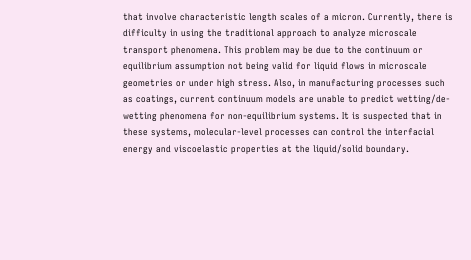that involve characteristic length scales of a micron. Currently, there is difficulty in using the traditional approach to analyze microscale transport phenomena. This problem may be due to the continuum or equilibrium assumption not being valid for liquid flows in microscale geometries or under high stress. Also, in manufacturing processes such as coatings, current continuum models are unable to predict wetting/de-wetting phenomena for non-equilibrium systems. It is suspected that in these systems, molecular-level processes can control the interfacial energy and viscoelastic properties at the liquid/solid boundary.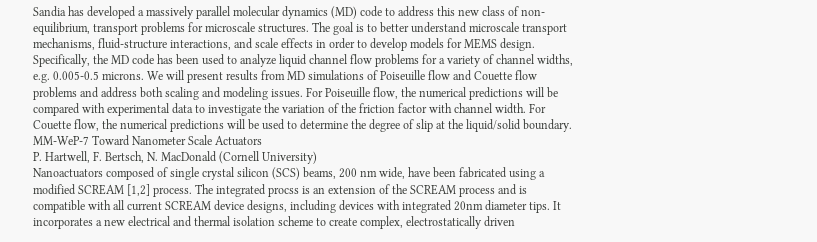Sandia has developed a massively parallel molecular dynamics (MD) code to address this new class of non-equilibrium, transport problems for microscale structures. The goal is to better understand microscale transport mechanisms, fluid-structure interactions, and scale effects in order to develop models for MEMS design. Specifically, the MD code has been used to analyze liquid channel flow problems for a variety of channel widths, e.g. 0.005-0.5 microns. We will present results from MD simulations of Poiseuille flow and Couette flow problems and address both scaling and modeling issues. For Poiseuille flow, the numerical predictions will be compared with experimental data to investigate the variation of the friction factor with channel width. For Couette flow, the numerical predictions will be used to determine the degree of slip at the liquid/solid boundary.
MM-WeP-7 Toward Nanometer Scale Actuators
P. Hartwell, F. Bertsch, N. MacDonald (Cornell University)
Nanoactuators composed of single crystal silicon (SCS) beams, 200 nm wide, have been fabricated using a modified SCREAM [1,2] process. The integrated procss is an extension of the SCREAM process and is compatible with all current SCREAM device designs, including devices with integrated 20nm diameter tips. It incorporates a new electrical and thermal isolation scheme to create complex, electrostatically driven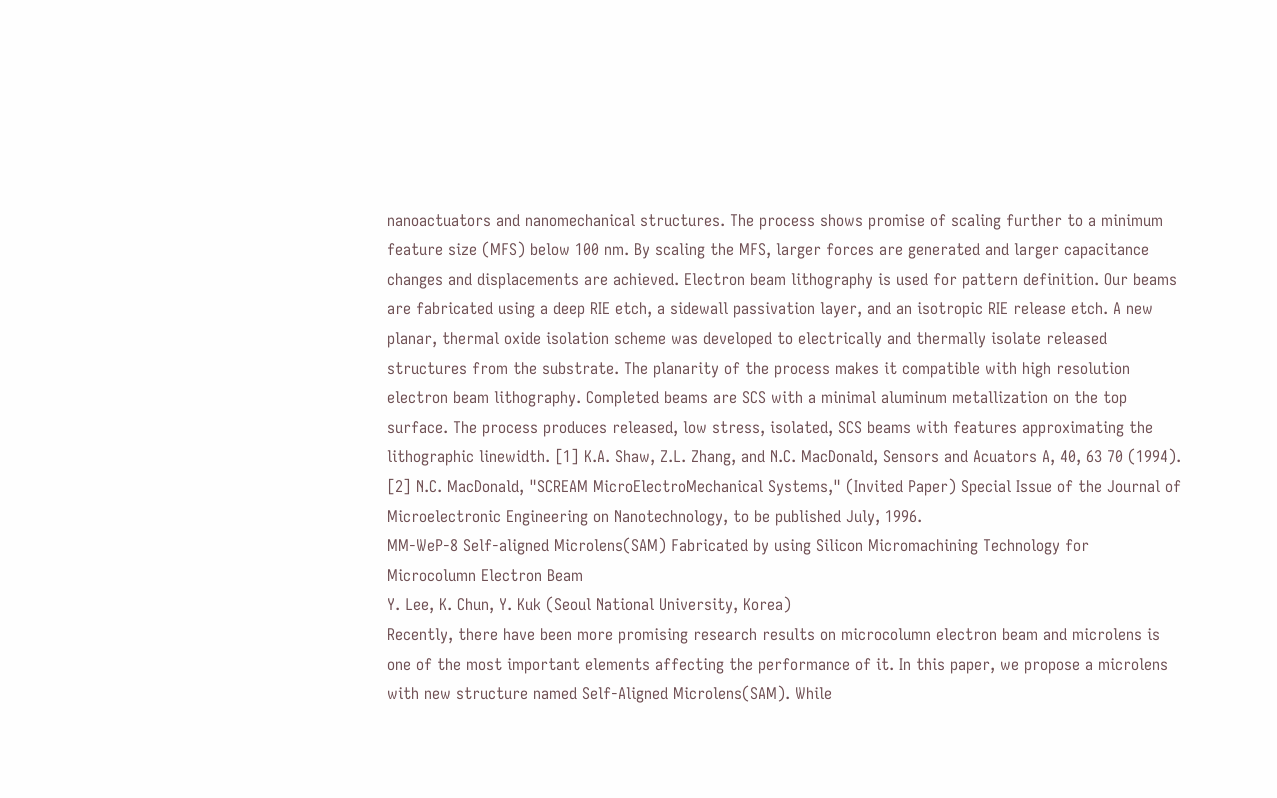nanoactuators and nanomechanical structures. The process shows promise of scaling further to a minimum feature size (MFS) below 100 nm. By scaling the MFS, larger forces are generated and larger capacitance changes and displacements are achieved. Electron beam lithography is used for pattern definition. Our beams are fabricated using a deep RIE etch, a sidewall passivation layer, and an isotropic RIE release etch. A new planar, thermal oxide isolation scheme was developed to electrically and thermally isolate released structures from the substrate. The planarity of the process makes it compatible with high resolution electron beam lithography. Completed beams are SCS with a minimal aluminum metallization on the top surface. The process produces released, low stress, isolated, SCS beams with features approximating the lithographic linewidth. [1] K.A. Shaw, Z.L. Zhang, and N.C. MacDonald, Sensors and Acuators A, 40, 63 70 (1994). [2] N.C. MacDonald, "SCREAM MicroElectroMechanical Systems," (Invited Paper) Special Issue of the Journal of Microelectronic Engineering on Nanotechnology, to be published July, 1996.
MM-WeP-8 Self-aligned Microlens(SAM) Fabricated by using Silicon Micromachining Technology for Microcolumn Electron Beam
Y. Lee, K. Chun, Y. Kuk (Seoul National University, Korea)
Recently, there have been more promising research results on microcolumn electron beam and microlens is one of the most important elements affecting the performance of it. In this paper, we propose a microlens with new structure named Self-Aligned Microlens(SAM). While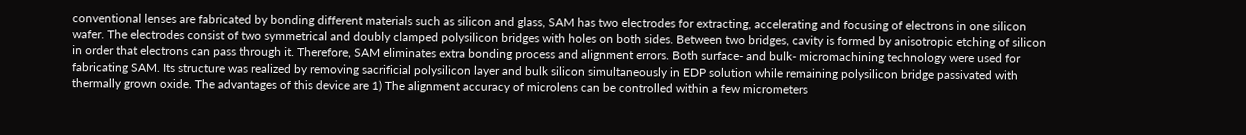conventional lenses are fabricated by bonding different materials such as silicon and glass, SAM has two electrodes for extracting, accelerating and focusing of electrons in one silicon wafer. The electrodes consist of two symmetrical and doubly clamped polysilicon bridges with holes on both sides. Between two bridges, cavity is formed by anisotropic etching of silicon in order that electrons can pass through it. Therefore, SAM eliminates extra bonding process and alignment errors. Both surface- and bulk- micromachining technology were used for fabricating SAM. Its structure was realized by removing sacrificial polysilicon layer and bulk silicon simultaneously in EDP solution while remaining polysilicon bridge passivated with thermally grown oxide. The advantages of this device are 1) The alignment accuracy of microlens can be controlled within a few micrometers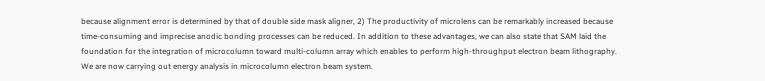because alignment error is determined by that of double side mask aligner, 2) The productivity of microlens can be remarkably increased because time-consuming and imprecise anodic bonding processes can be reduced. In addition to these advantages, we can also state that SAM laid the foundation for the integration of microcolumn toward multi-column array which enables to perform high-throughput electron beam lithography. We are now carrying out energy analysis in microcolumn electron beam system.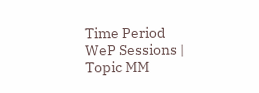Time Period WeP Sessions | Topic MM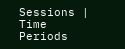Sessions | Time Periods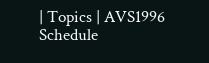| Topics | AVS1996 Schedule